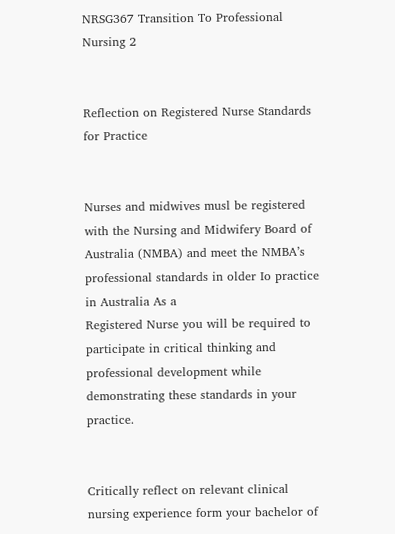NRSG367 Transition To Professional Nursing 2


Reflection on Registered Nurse Standards for Practice


Nurses and midwives musl be registered with the Nursing and Midwifery Board of Australia (NMBA) and meet the NMBA’s professional standards in older Io practice in Australia As a
Registered Nurse you will be required to participate in critical thinking and professional development while demonstrating these standards in your practice.


Critically reflect on relevant clinical nursing experience form your bachelor of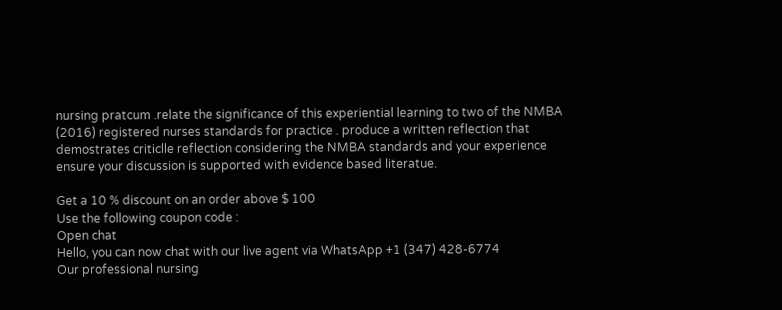nursing pratcum .relate the significance of this experiential learning to two of the NMBA (2016) registered nurses standards for practice . produce a written reflection that demostrates criticlle reflection considering the NMBA standards and your experience ensure your discussion is supported with evidence based literatue.

Get a 10 % discount on an order above $ 100
Use the following coupon code :
Open chat
Hello, you can now chat with our live agent via WhatsApp +1 (347) 428-6774
Our professional nursing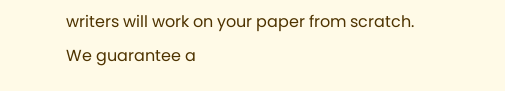writers will work on your paper from scratch.
We guarantee a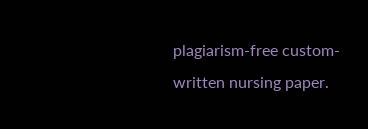plagiarism-free custom-written nursing paper.